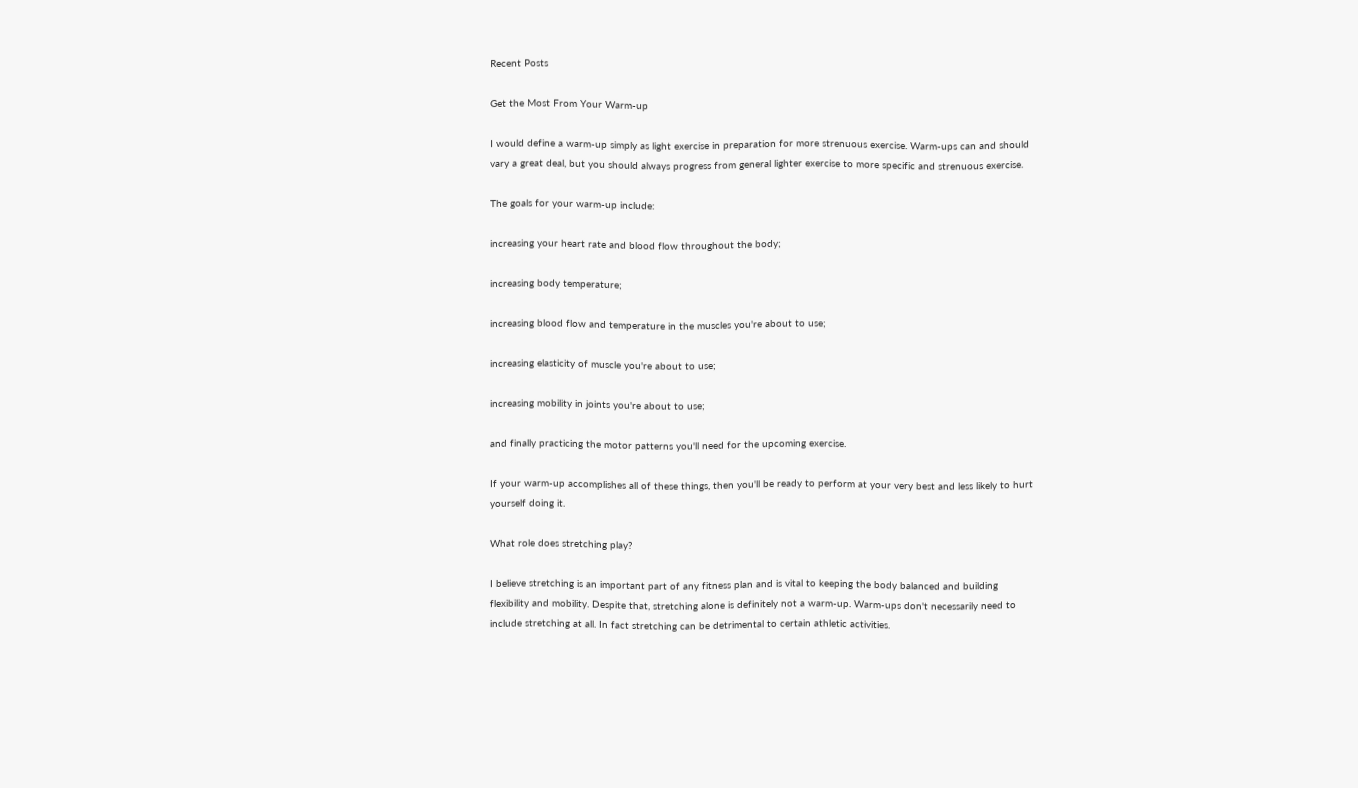Recent Posts

Get the Most From Your Warm-up

I would define a warm-up simply as light exercise in preparation for more strenuous exercise. Warm-ups can and should vary a great deal, but you should always progress from general lighter exercise to more specific and strenuous exercise.

The goals for your warm-up include:

increasing your heart rate and blood flow throughout the body;

increasing body temperature;

increasing blood flow and temperature in the muscles you're about to use;

increasing elasticity of muscle you're about to use;

increasing mobility in joints you're about to use;

and finally practicing the motor patterns you'll need for the upcoming exercise.

If your warm-up accomplishes all of these things, then you'll be ready to perform at your very best and less likely to hurt yourself doing it.

What role does stretching play?

I believe stretching is an important part of any fitness plan and is vital to keeping the body balanced and building flexibility and mobility. Despite that, stretching alone is definitely not a warm-up. Warm-ups don't necessarily need to include stretching at all. In fact stretching can be detrimental to certain athletic activities.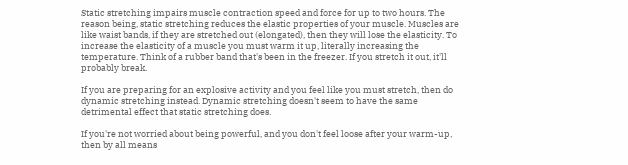Static stretching impairs muscle contraction speed and force for up to two hours. The reason being, static stretching reduces the elastic properties of your muscle. Muscles are like waist bands, if they are stretched out (elongated), then they will lose the elasticity. To increase the elasticity of a muscle you must warm it up, literally increasing the temperature. Think of a rubber band that's been in the freezer. If you stretch it out, it'll probably break.

If you are preparing for an explosive activity and you feel like you must stretch, then do dynamic stretching instead. Dynamic stretching doesn't seem to have the same detrimental effect that static stretching does.

If you're not worried about being powerful, and you don't feel loose after your warm-up, then by all means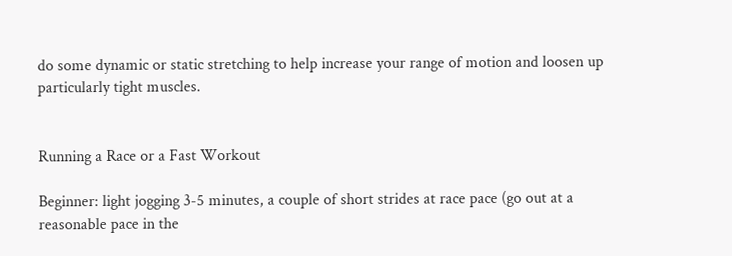do some dynamic or static stretching to help increase your range of motion and loosen up particularly tight muscles.


Running a Race or a Fast Workout

Beginner: light jogging 3-5 minutes, a couple of short strides at race pace (go out at a reasonable pace in the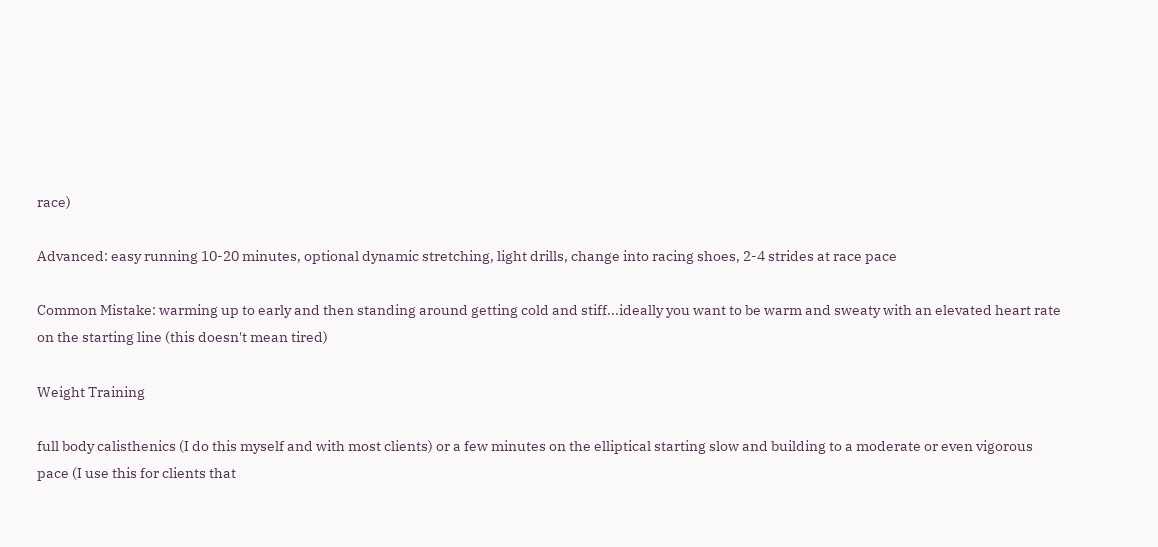race)

Advanced: easy running 10-20 minutes, optional dynamic stretching, light drills, change into racing shoes, 2-4 strides at race pace

Common Mistake: warming up to early and then standing around getting cold and stiff...ideally you want to be warm and sweaty with an elevated heart rate on the starting line (this doesn't mean tired)

Weight Training

full body calisthenics (I do this myself and with most clients) or a few minutes on the elliptical starting slow and building to a moderate or even vigorous pace (I use this for clients that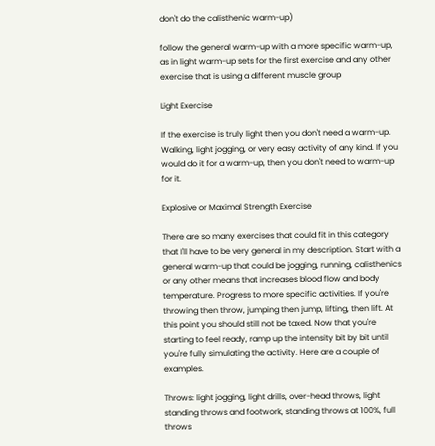don't do the calisthenic warm-up)

follow the general warm-up with a more specific warm-up, as in light warm-up sets for the first exercise and any other exercise that is using a different muscle group

Light Exercise

If the exercise is truly light then you don't need a warm-up. Walking, light jogging, or very easy activity of any kind. If you would do it for a warm-up, then you don't need to warm-up for it.

Explosive or Maximal Strength Exercise

There are so many exercises that could fit in this category that I'll have to be very general in my description. Start with a general warm-up that could be jogging, running, calisthenics or any other means that increases blood flow and body temperature. Progress to more specific activities. If you're throwing then throw, jumping then jump, lifting, then lift. At this point you should still not be taxed. Now that you're starting to feel ready, ramp up the intensity bit by bit until you're fully simulating the activity. Here are a couple of examples.

Throws: light jogging, light drills, over-head throws, light standing throws and footwork, standing throws at 100%, full throws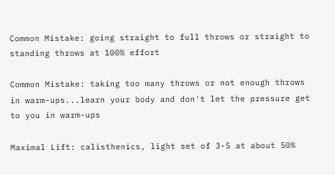Common Mistake: going straight to full throws or straight to standing throws at 100% effort

Common Mistake: taking too many throws or not enough throws in warm-ups...learn your body and don't let the pressure get to you in warm-ups

Maximal Lift: calisthenics, light set of 3-5 at about 50%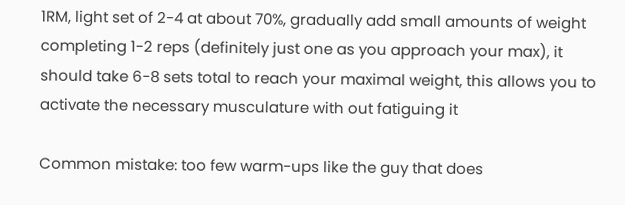1RM, light set of 2-4 at about 70%, gradually add small amounts of weight completing 1-2 reps (definitely just one as you approach your max), it should take 6-8 sets total to reach your maximal weight, this allows you to activate the necessary musculature with out fatiguing it

Common mistake: too few warm-ups like the guy that does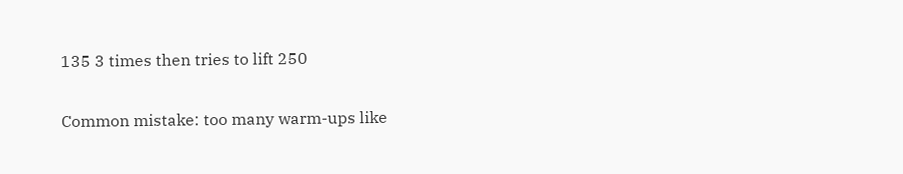135 3 times then tries to lift 250

Common mistake: too many warm-ups like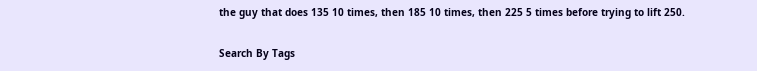the guy that does 135 10 times, then 185 10 times, then 225 5 times before trying to lift 250.

Search By Tags